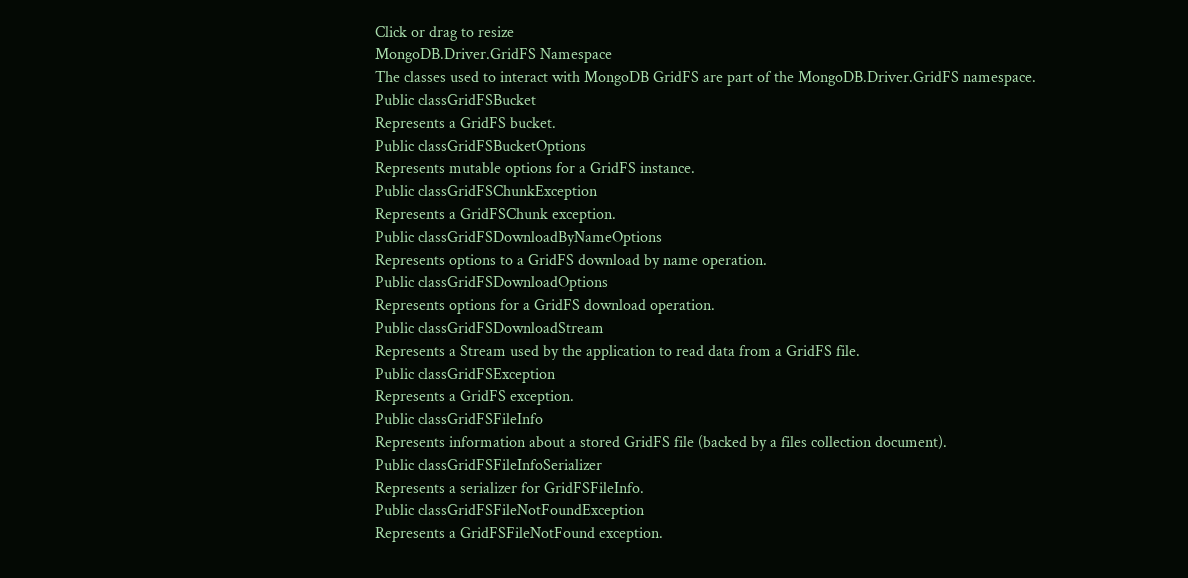Click or drag to resize
MongoDB.Driver.GridFS Namespace
The classes used to interact with MongoDB GridFS are part of the MongoDB.Driver.GridFS namespace.
Public classGridFSBucket
Represents a GridFS bucket.
Public classGridFSBucketOptions
Represents mutable options for a GridFS instance.
Public classGridFSChunkException
Represents a GridFSChunk exception.
Public classGridFSDownloadByNameOptions
Represents options to a GridFS download by name operation.
Public classGridFSDownloadOptions
Represents options for a GridFS download operation.
Public classGridFSDownloadStream
Represents a Stream used by the application to read data from a GridFS file.
Public classGridFSException
Represents a GridFS exception.
Public classGridFSFileInfo
Represents information about a stored GridFS file (backed by a files collection document).
Public classGridFSFileInfoSerializer
Represents a serializer for GridFSFileInfo.
Public classGridFSFileNotFoundException
Represents a GridFSFileNotFound exception.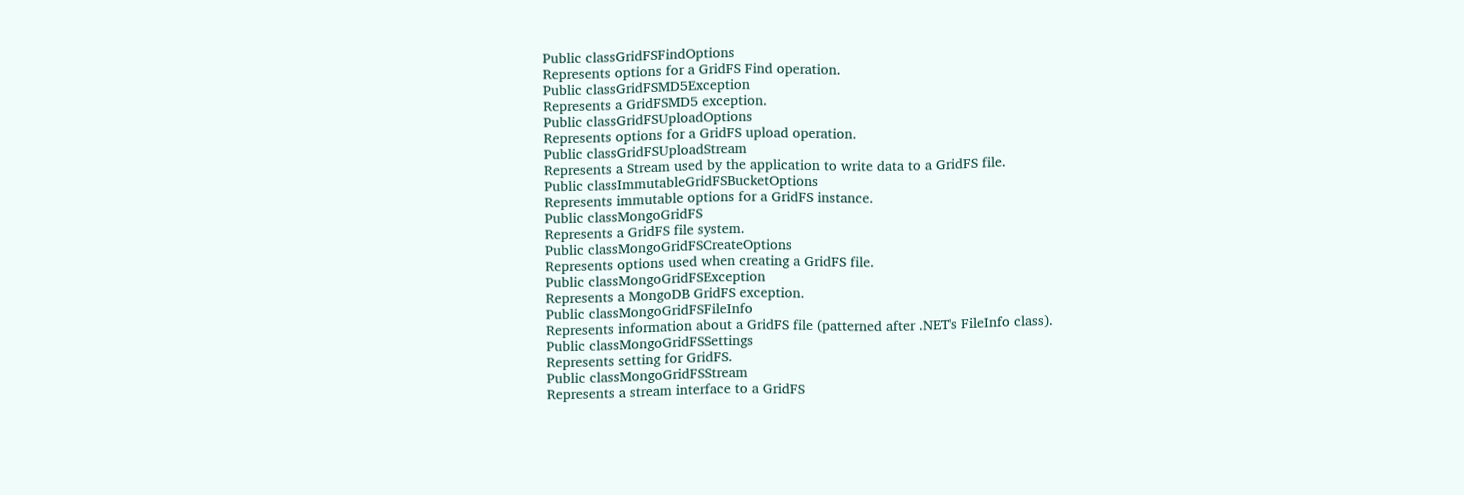Public classGridFSFindOptions
Represents options for a GridFS Find operation.
Public classGridFSMD5Exception
Represents a GridFSMD5 exception.
Public classGridFSUploadOptions
Represents options for a GridFS upload operation.
Public classGridFSUploadStream
Represents a Stream used by the application to write data to a GridFS file.
Public classImmutableGridFSBucketOptions
Represents immutable options for a GridFS instance.
Public classMongoGridFS
Represents a GridFS file system.
Public classMongoGridFSCreateOptions
Represents options used when creating a GridFS file.
Public classMongoGridFSException
Represents a MongoDB GridFS exception.
Public classMongoGridFSFileInfo
Represents information about a GridFS file (patterned after .NET's FileInfo class).
Public classMongoGridFSSettings
Represents setting for GridFS.
Public classMongoGridFSStream
Represents a stream interface to a GridFS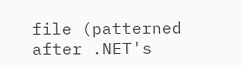file (patterned after .NET's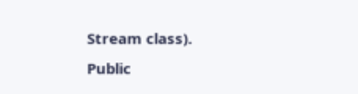Stream class).
Public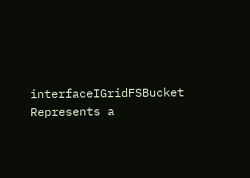interfaceIGridFSBucket
Represents a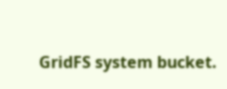GridFS system bucket.